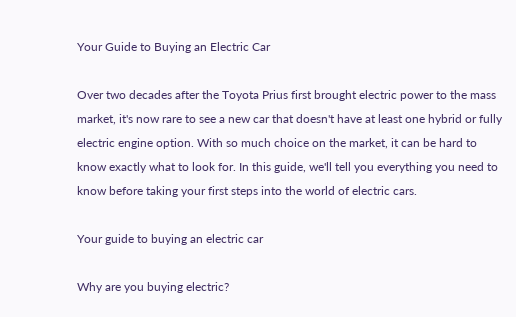Your Guide to Buying an Electric Car

Over two decades after the Toyota Prius first brought electric power to the mass market, it's now rare to see a new car that doesn't have at least one hybrid or fully electric engine option. With so much choice on the market, it can be hard to know exactly what to look for. In this guide, we'll tell you everything you need to know before taking your first steps into the world of electric cars.

Your guide to buying an electric car

Why are you buying electric?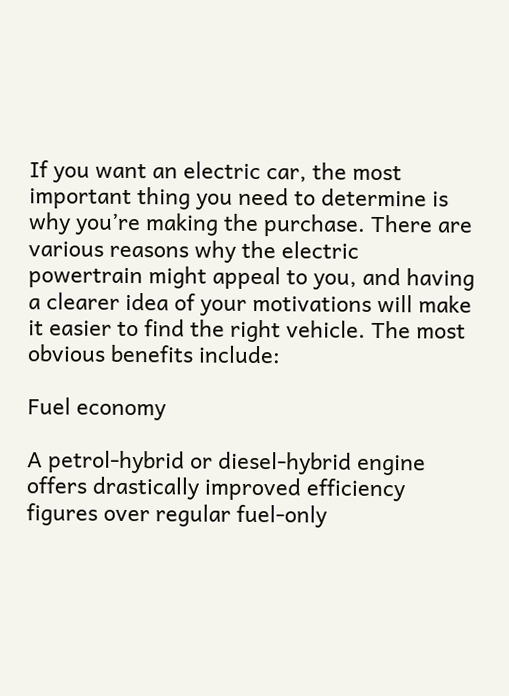If you want an electric car, the most important thing you need to determine is why you’re making the purchase. There are various reasons why the electric powertrain might appeal to you, and having a clearer idea of your motivations will make it easier to find the right vehicle. The most obvious benefits include:

Fuel economy

A petrol-hybrid or diesel-hybrid engine offers drastically improved efficiency figures over regular fuel-only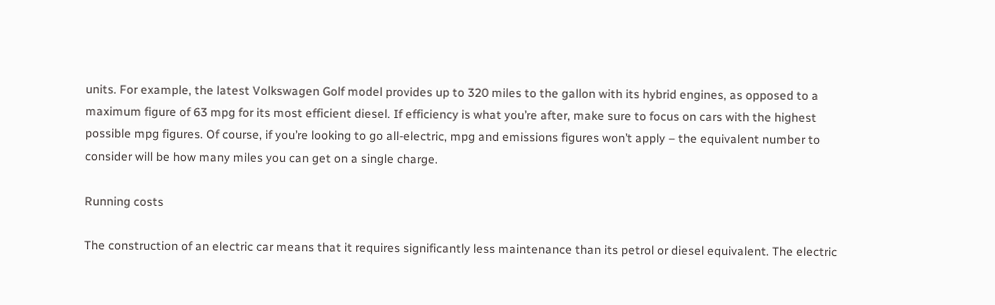units. For example, the latest Volkswagen Golf model provides up to 320 miles to the gallon with its hybrid engines, as opposed to a maximum figure of 63 mpg for its most efficient diesel. If efficiency is what you’re after, make sure to focus on cars with the highest possible mpg figures. Of course, if you’re looking to go all-electric, mpg and emissions figures won’t apply – the equivalent number to consider will be how many miles you can get on a single charge.

Running costs

The construction of an electric car means that it requires significantly less maintenance than its petrol or diesel equivalent. The electric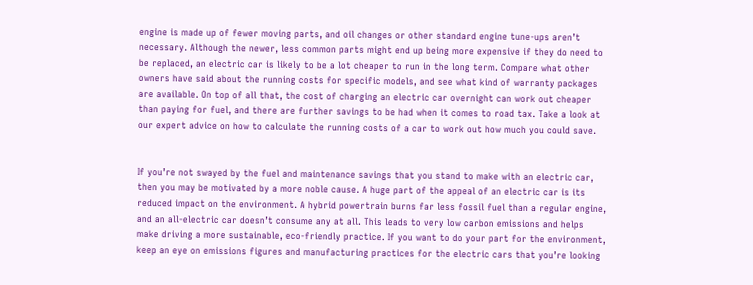engine is made up of fewer moving parts, and oil changes or other standard engine tune-ups aren’t necessary. Although the newer, less common parts might end up being more expensive if they do need to be replaced, an electric car is likely to be a lot cheaper to run in the long term. Compare what other owners have said about the running costs for specific models, and see what kind of warranty packages are available. On top of all that, the cost of charging an electric car overnight can work out cheaper than paying for fuel, and there are further savings to be had when it comes to road tax. Take a look at our expert advice on how to calculate the running costs of a car to work out how much you could save.


If you’re not swayed by the fuel and maintenance savings that you stand to make with an electric car, then you may be motivated by a more noble cause. A huge part of the appeal of an electric car is its reduced impact on the environment. A hybrid powertrain burns far less fossil fuel than a regular engine, and an all-electric car doesn’t consume any at all. This leads to very low carbon emissions and helps make driving a more sustainable, eco-friendly practice. If you want to do your part for the environment, keep an eye on emissions figures and manufacturing practices for the electric cars that you’re looking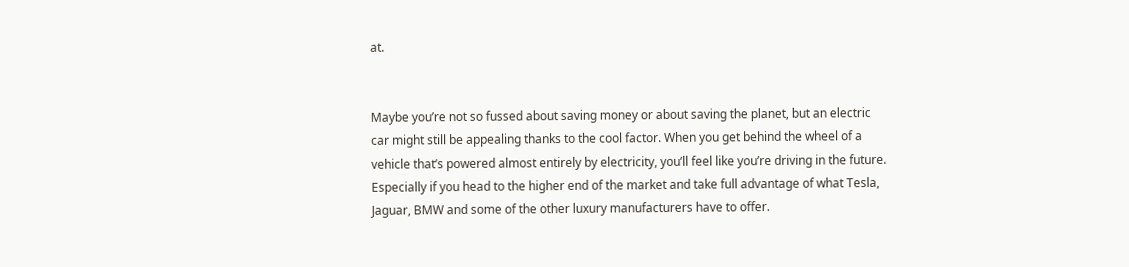at.


Maybe you’re not so fussed about saving money or about saving the planet, but an electric car might still be appealing thanks to the cool factor. When you get behind the wheel of a vehicle that’s powered almost entirely by electricity, you’ll feel like you’re driving in the future. Especially if you head to the higher end of the market and take full advantage of what Tesla, Jaguar, BMW and some of the other luxury manufacturers have to offer.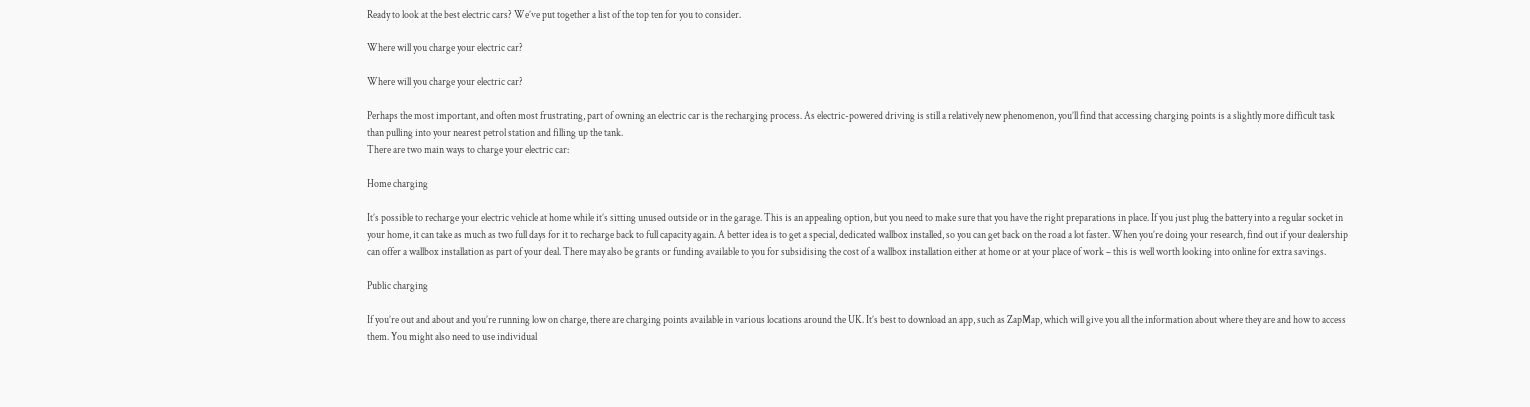Ready to look at the best electric cars? We’ve put together a list of the top ten for you to consider.

Where will you charge your electric car?

Where will you charge your electric car?

Perhaps the most important, and often most frustrating, part of owning an electric car is the recharging process. As electric-powered driving is still a relatively new phenomenon, you’ll find that accessing charging points is a slightly more difficult task than pulling into your nearest petrol station and filling up the tank.
There are two main ways to charge your electric car:

Home charging

It’s possible to recharge your electric vehicle at home while it’s sitting unused outside or in the garage. This is an appealing option, but you need to make sure that you have the right preparations in place. If you just plug the battery into a regular socket in your home, it can take as much as two full days for it to recharge back to full capacity again. A better idea is to get a special, dedicated wallbox installed, so you can get back on the road a lot faster. When you’re doing your research, find out if your dealership can offer a wallbox installation as part of your deal. There may also be grants or funding available to you for subsidising the cost of a wallbox installation either at home or at your place of work – this is well worth looking into online for extra savings.

Public charging

If you’re out and about and you’re running low on charge, there are charging points available in various locations around the UK. It’s best to download an app, such as ZapMap, which will give you all the information about where they are and how to access them. You might also need to use individual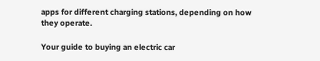apps for different charging stations, depending on how they operate.

Your guide to buying an electric car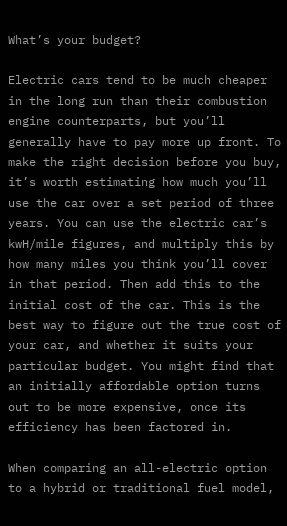What’s your budget?

Electric cars tend to be much cheaper in the long run than their combustion engine counterparts, but you’ll generally have to pay more up front. To make the right decision before you buy, it’s worth estimating how much you’ll use the car over a set period of three years. You can use the electric car’s kwH/mile figures, and multiply this by how many miles you think you’ll cover in that period. Then add this to the initial cost of the car. This is the best way to figure out the true cost of your car, and whether it suits your particular budget. You might find that an initially affordable option turns out to be more expensive, once its efficiency has been factored in.

When comparing an all-electric option to a hybrid or traditional fuel model,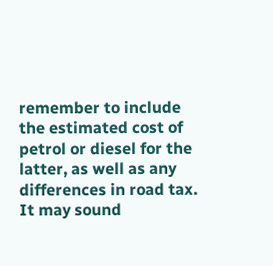remember to include the estimated cost of petrol or diesel for the latter, as well as any differences in road tax. It may sound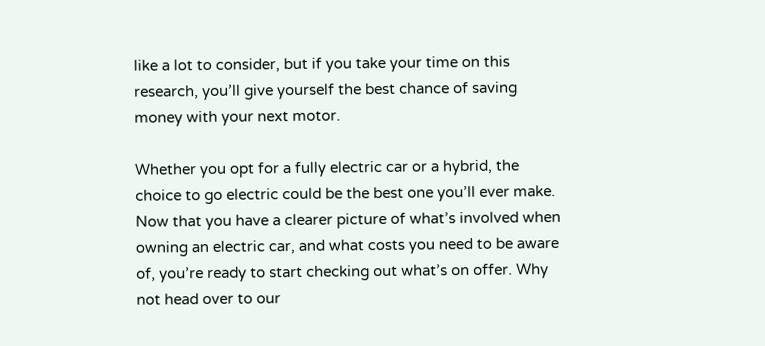like a lot to consider, but if you take your time on this research, you’ll give yourself the best chance of saving money with your next motor.

Whether you opt for a fully electric car or a hybrid, the choice to go electric could be the best one you’ll ever make. Now that you have a clearer picture of what’s involved when owning an electric car, and what costs you need to be aware of, you’re ready to start checking out what’s on offer. Why not head over to our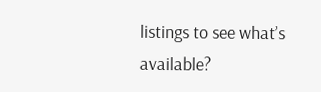listings to see what’s available?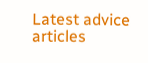Latest advice articles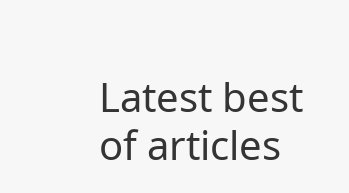Latest best of articles